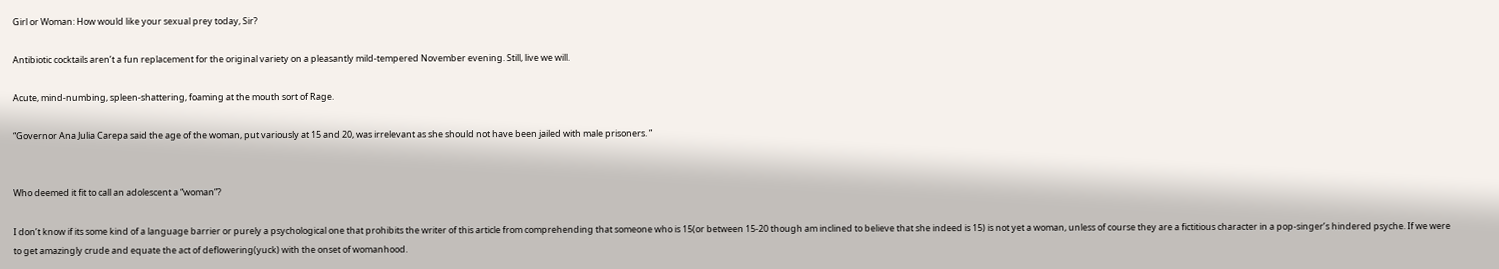Girl or Woman: How would like your sexual prey today, Sir?

Antibiotic cocktails aren’t a fun replacement for the original variety on a pleasantly mild-tempered November evening. Still, live we will.

Acute, mind-numbing, spleen-shattering, foaming at the mouth sort of Rage.

“Governor Ana Julia Carepa said the age of the woman, put variously at 15 and 20, was irrelevant as she should not have been jailed with male prisoners. ”


Who deemed it fit to call an adolescent a “woman”?

I don’t know if its some kind of a language barrier or purely a psychological one that prohibits the writer of this article from comprehending that someone who is 15(or between 15-20 though am inclined to believe that she indeed is 15) is not yet a woman, unless of course they are a fictitious character in a pop-singer’s hindered psyche. If we were to get amazingly crude and equate the act of deflowering(yuck) with the onset of womanhood.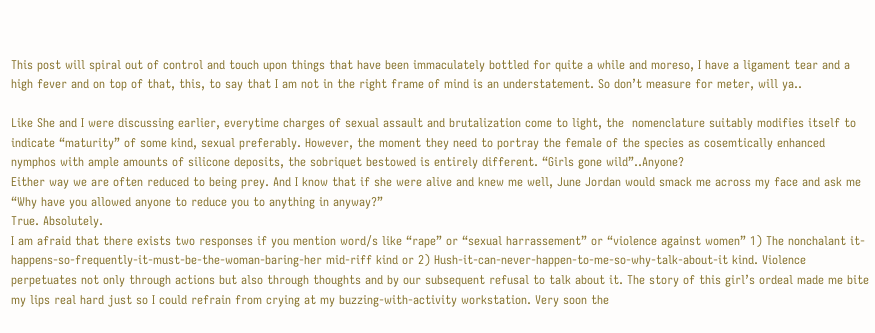This post will spiral out of control and touch upon things that have been immaculately bottled for quite a while and moreso, I have a ligament tear and a high fever and on top of that, this, to say that I am not in the right frame of mind is an understatement. So don’t measure for meter, will ya..

Like She and I were discussing earlier, everytime charges of sexual assault and brutalization come to light, the  nomenclature suitably modifies itself to indicate “maturity” of some kind, sexual preferably. However, the moment they need to portray the female of the species as cosemtically enhanced nymphos with ample amounts of silicone deposits, the sobriquet bestowed is entirely different. “Girls gone wild”..Anyone?
Either way we are often reduced to being prey. And I know that if she were alive and knew me well, June Jordan would smack me across my face and ask me “Why have you allowed anyone to reduce you to anything in anyway?”
True. Absolutely.
I am afraid that there exists two responses if you mention word/s like “rape” or “sexual harrassement” or “violence against women” 1) The nonchalant it-happens-so-frequently-it-must-be-the-woman-baring-her mid-riff kind or 2) Hush-it-can-never-happen-to-me-so-why-talk-about-it kind. Violence perpetuates not only through actions but also through thoughts and by our subsequent refusal to talk about it. The story of this girl’s ordeal made me bite my lips real hard just so I could refrain from crying at my buzzing-with-activity workstation. Very soon the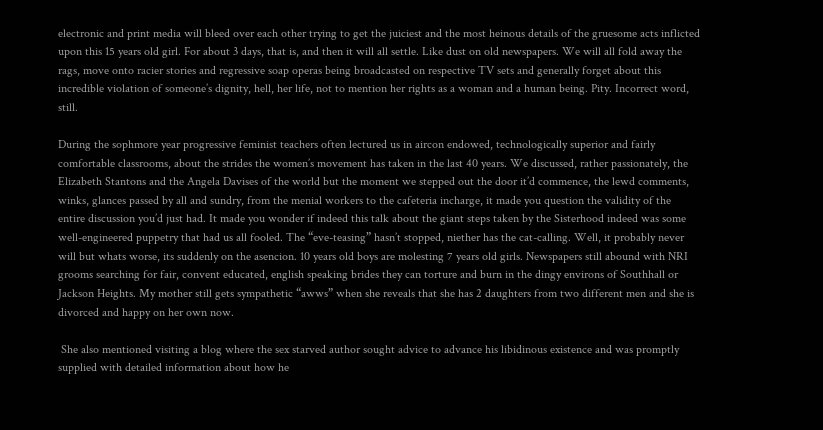electronic and print media will bleed over each other trying to get the juiciest and the most heinous details of the gruesome acts inflicted upon this 15 years old girl. For about 3 days, that is, and then it will all settle. Like dust on old newspapers. We will all fold away the rags, move onto racier stories and regressive soap operas being broadcasted on respective TV sets and generally forget about this incredible violation of someone’s dignity, hell, her life, not to mention her rights as a woman and a human being. Pity. Incorrect word, still.

During the sophmore year progressive feminist teachers often lectured us in aircon endowed, technologically superior and fairly comfortable classrooms, about the strides the women’s movement has taken in the last 40 years. We discussed, rather passionately, the Elizabeth Stantons and the Angela Davises of the world but the moment we stepped out the door it’d commence, the lewd comments, winks, glances passed by all and sundry, from the menial workers to the cafeteria incharge, it made you question the validity of the entire discussion you’d just had. It made you wonder if indeed this talk about the giant steps taken by the Sisterhood indeed was some well-engineered puppetry that had us all fooled. The “eve-teasing” hasn’t stopped, niether has the cat-calling. Well, it probably never will but whats worse, its suddenly on the asencion. 10 years old boys are molesting 7 years old girls. Newspapers still abound with NRI grooms searching for fair, convent educated, english speaking brides they can torture and burn in the dingy environs of Southhall or Jackson Heights. My mother still gets sympathetic “awws” when she reveals that she has 2 daughters from two different men and she is divorced and happy on her own now.

 She also mentioned visiting a blog where the sex starved author sought advice to advance his libidinous existence and was promptly supplied with detailed information about how he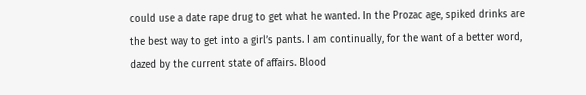could use a date rape drug to get what he wanted. In the Prozac age, spiked drinks are the best way to get into a girl’s pants. I am continually, for the want of a better word, dazed by the current state of affairs. Blood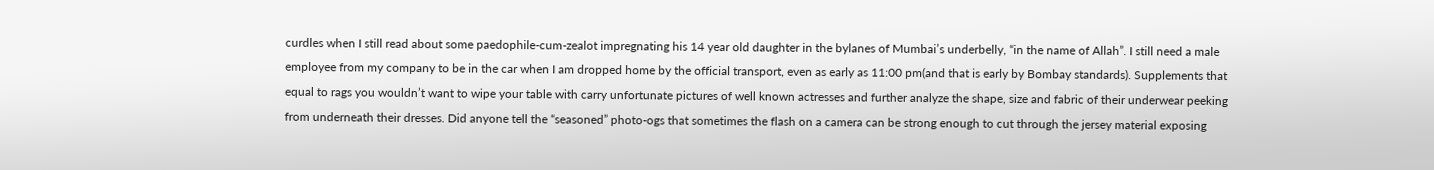curdles when I still read about some paedophile-cum-zealot impregnating his 14 year old daughter in the bylanes of Mumbai’s underbelly, “in the name of Allah”. I still need a male employee from my company to be in the car when I am dropped home by the official transport, even as early as 11:00 pm(and that is early by Bombay standards). Supplements that equal to rags you wouldn’t want to wipe your table with carry unfortunate pictures of well known actresses and further analyze the shape, size and fabric of their underwear peeking from underneath their dresses. Did anyone tell the “seasoned” photo-ogs that sometimes the flash on a camera can be strong enough to cut through the jersey material exposing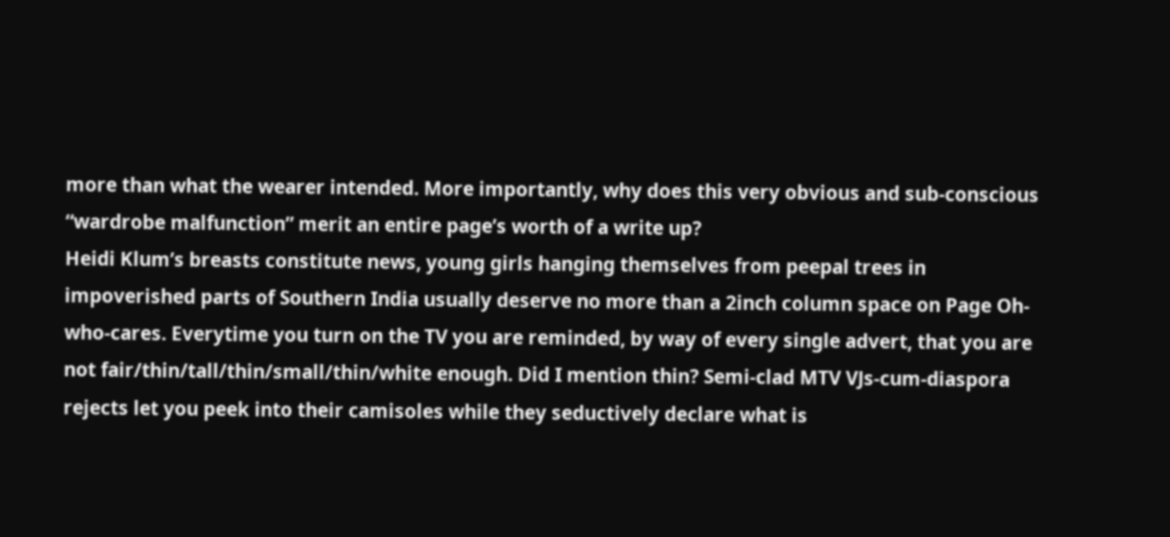more than what the wearer intended. More importantly, why does this very obvious and sub-conscious “wardrobe malfunction” merit an entire page’s worth of a write up?
Heidi Klum’s breasts constitute news, young girls hanging themselves from peepal trees in impoverished parts of Southern India usually deserve no more than a 2inch column space on Page Oh-who-cares. Everytime you turn on the TV you are reminded, by way of every single advert, that you are not fair/thin/tall/thin/small/thin/white enough. Did I mention thin? Semi-clad MTV VJs-cum-diaspora rejects let you peek into their camisoles while they seductively declare what is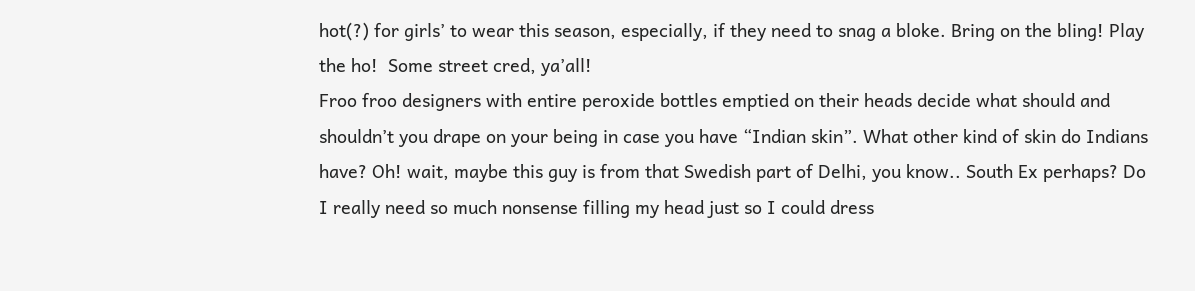hot(?) for girls’ to wear this season, especially, if they need to snag a bloke. Bring on the bling! Play the ho!  Some street cred, ya’all!
Froo froo designers with entire peroxide bottles emptied on their heads decide what should and shouldn’t you drape on your being in case you have “Indian skin”. What other kind of skin do Indians have? Oh! wait, maybe this guy is from that Swedish part of Delhi, you know.. South Ex perhaps? Do I really need so much nonsense filling my head just so I could dress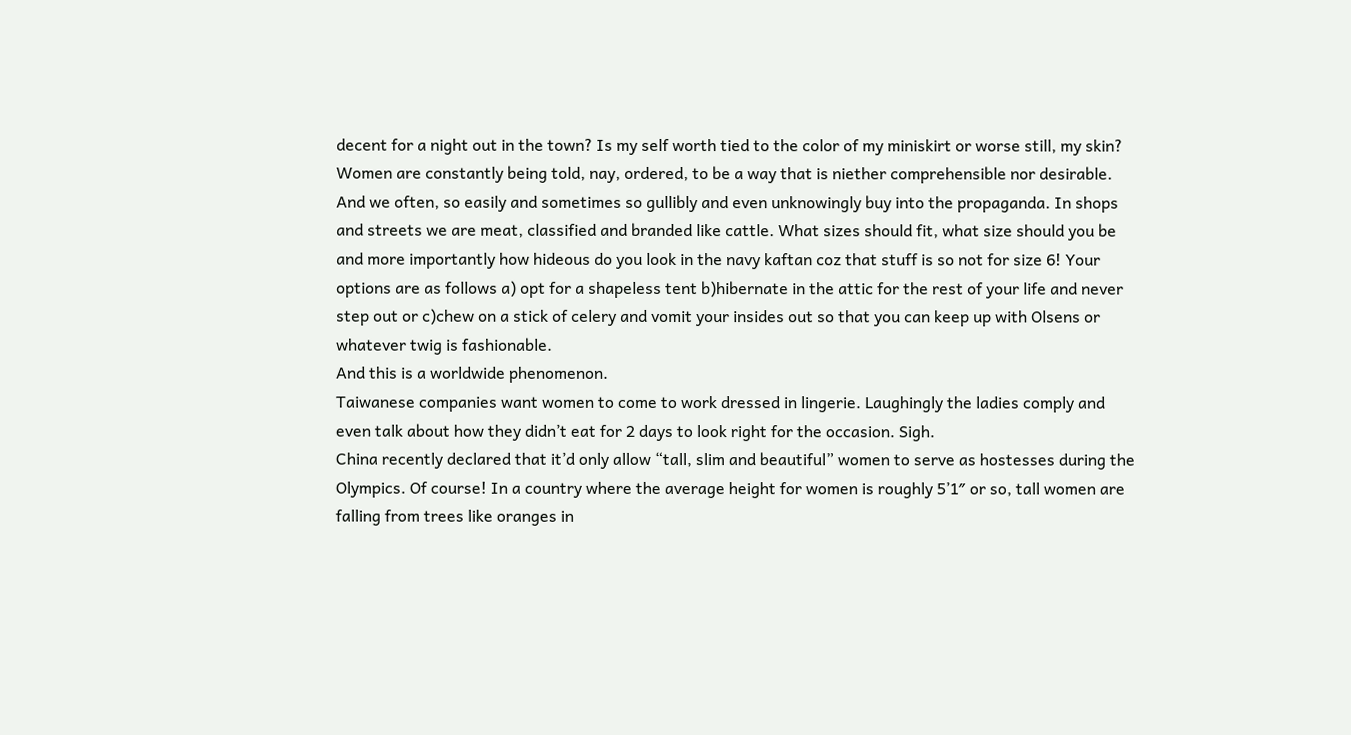decent for a night out in the town? Is my self worth tied to the color of my miniskirt or worse still, my skin?
Women are constantly being told, nay, ordered, to be a way that is niether comprehensible nor desirable. And we often, so easily and sometimes so gullibly and even unknowingly buy into the propaganda. In shops and streets we are meat, classified and branded like cattle. What sizes should fit, what size should you be and more importantly how hideous do you look in the navy kaftan coz that stuff is so not for size 6! Your options are as follows a) opt for a shapeless tent b)hibernate in the attic for the rest of your life and never step out or c)chew on a stick of celery and vomit your insides out so that you can keep up with Olsens or whatever twig is fashionable.
And this is a worldwide phenomenon.
Taiwanese companies want women to come to work dressed in lingerie. Laughingly the ladies comply and even talk about how they didn’t eat for 2 days to look right for the occasion. Sigh.
China recently declared that it’d only allow “tall, slim and beautiful” women to serve as hostesses during the Olympics. Of course! In a country where the average height for women is roughly 5’1″ or so, tall women are falling from trees like oranges in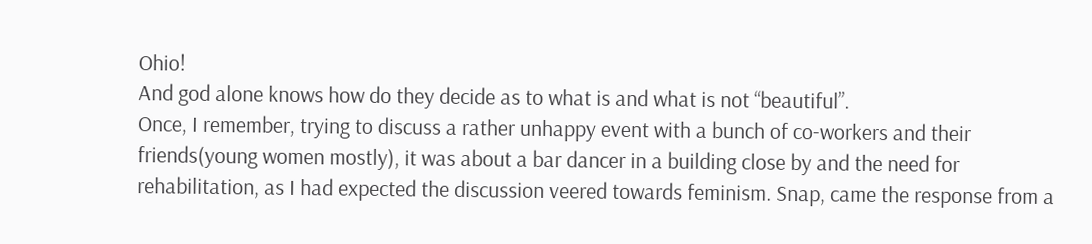Ohio!
And god alone knows how do they decide as to what is and what is not “beautiful”.
Once, I remember, trying to discuss a rather unhappy event with a bunch of co-workers and their friends(young women mostly), it was about a bar dancer in a building close by and the need for rehabilitation, as I had expected the discussion veered towards feminism. Snap, came the response from a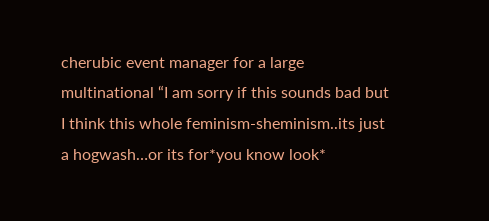cherubic event manager for a large multinational “I am sorry if this sounds bad but I think this whole feminism-sheminism..its just a hogwash…or its for*you know look*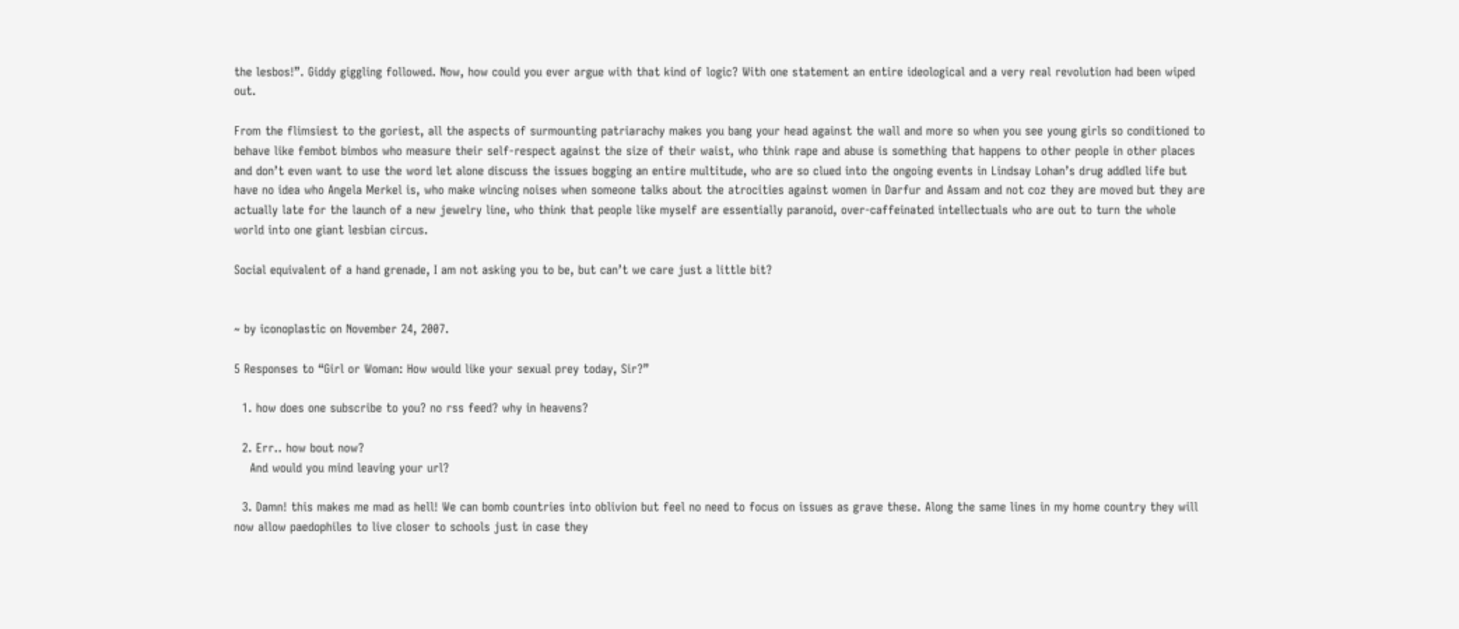the lesbos!”. Giddy giggling followed. Now, how could you ever argue with that kind of logic? With one statement an entire ideological and a very real revolution had been wiped out.

From the flimsiest to the goriest, all the aspects of surmounting patriarachy makes you bang your head against the wall and more so when you see young girls so conditioned to behave like fembot bimbos who measure their self-respect against the size of their waist, who think rape and abuse is something that happens to other people in other places and don’t even want to use the word let alone discuss the issues bogging an entire multitude, who are so clued into the ongoing events in Lindsay Lohan’s drug addled life but have no idea who Angela Merkel is, who make wincing noises when someone talks about the atrocities against women in Darfur and Assam and not coz they are moved but they are actually late for the launch of a new jewelry line, who think that people like myself are essentially paranoid, over-caffeinated intellectuals who are out to turn the whole world into one giant lesbian circus.

Social equivalent of a hand grenade, I am not asking you to be, but can’t we care just a little bit?


~ by iconoplastic on November 24, 2007.

5 Responses to “Girl or Woman: How would like your sexual prey today, Sir?”

  1. how does one subscribe to you? no rss feed? why in heavens?

  2. Err.. how bout now?
    And would you mind leaving your url?

  3. Damn! this makes me mad as hell! We can bomb countries into oblivion but feel no need to focus on issues as grave these. Along the same lines in my home country they will now allow paedophiles to live closer to schools just in case they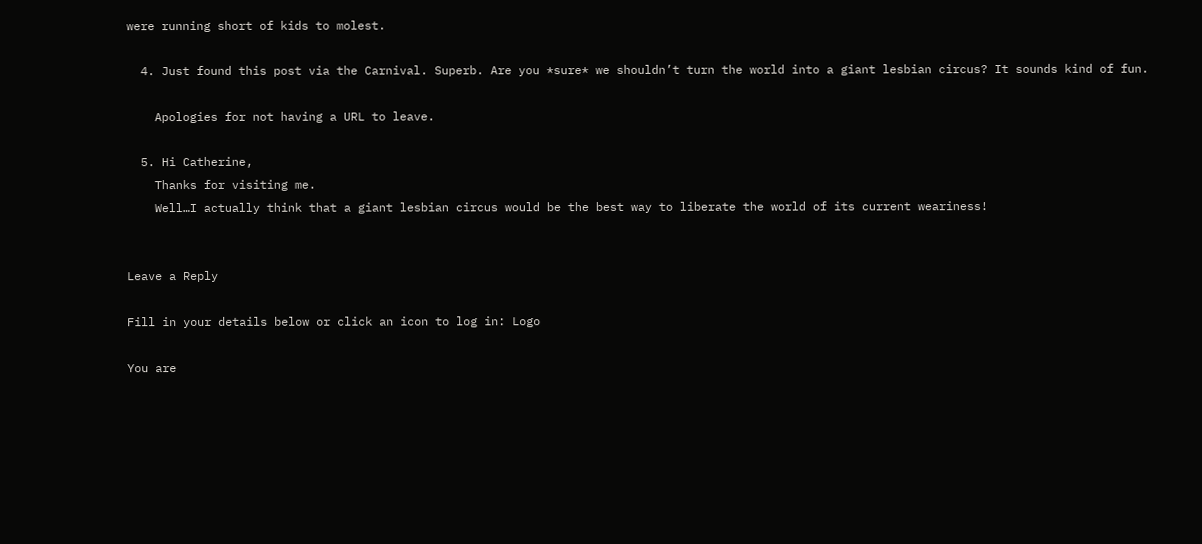were running short of kids to molest.

  4. Just found this post via the Carnival. Superb. Are you *sure* we shouldn’t turn the world into a giant lesbian circus? It sounds kind of fun.

    Apologies for not having a URL to leave.

  5. Hi Catherine,
    Thanks for visiting me.
    Well…I actually think that a giant lesbian circus would be the best way to liberate the world of its current weariness!


Leave a Reply

Fill in your details below or click an icon to log in: Logo

You are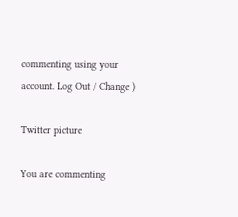commenting using your account. Log Out / Change )

Twitter picture

You are commenting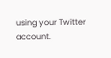using your Twitter account.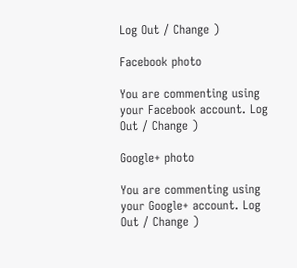Log Out / Change )

Facebook photo

You are commenting using your Facebook account. Log Out / Change )

Google+ photo

You are commenting using your Google+ account. Log Out / Change )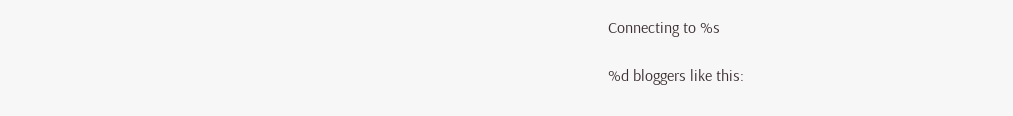Connecting to %s

%d bloggers like this: